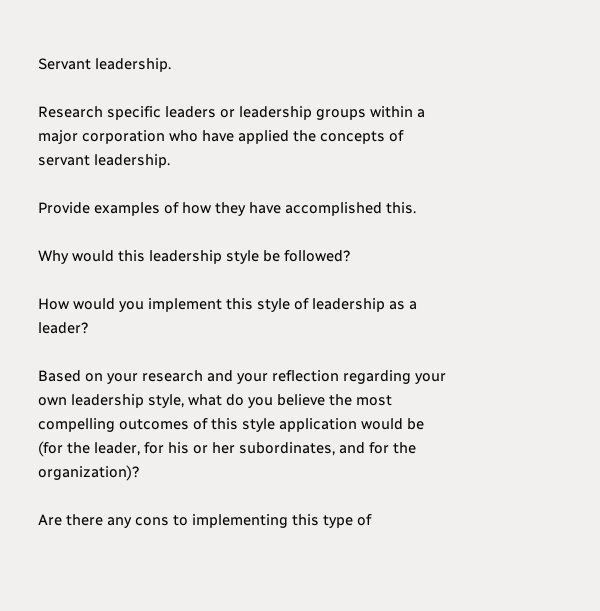Servant leadership.

Research specific leaders or leadership groups within a major corporation who have applied the concepts of servant leadership.

Provide examples of how they have accomplished this.

Why would this leadership style be followed?

How would you implement this style of leadership as a leader?

Based on your research and your reflection regarding your own leadership style, what do you believe the most compelling outcomes of this style application would be (for the leader, for his or her subordinates, and for the organization)?

Are there any cons to implementing this type of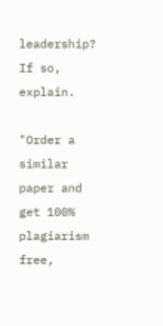leadership? If so, explain.

"Order a similar paper and get 100% plagiarism free,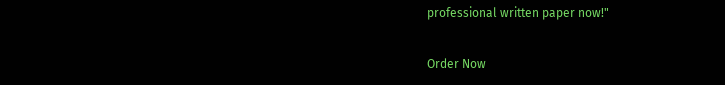professional written paper now!"

Order Now